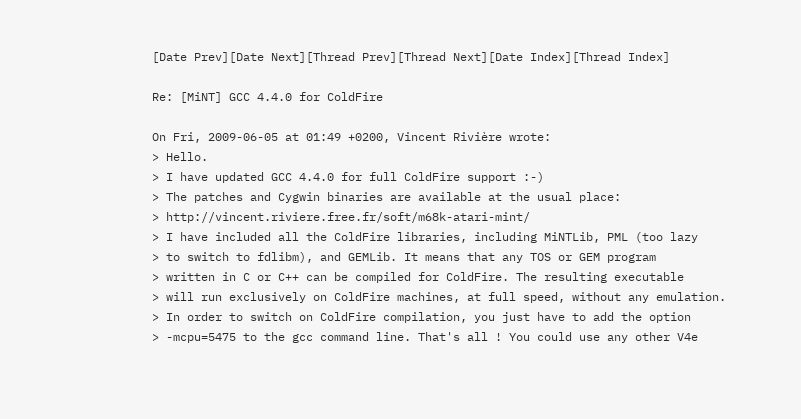[Date Prev][Date Next][Thread Prev][Thread Next][Date Index][Thread Index]

Re: [MiNT] GCC 4.4.0 for ColdFire

On Fri, 2009-06-05 at 01:49 +0200, Vincent Rivière wrote:
> Hello.
> I have updated GCC 4.4.0 for full ColdFire support :-)
> The patches and Cygwin binaries are available at the usual place:
> http://vincent.riviere.free.fr/soft/m68k-atari-mint/
> I have included all the ColdFire libraries, including MiNTLib, PML (too lazy
> to switch to fdlibm), and GEMLib. It means that any TOS or GEM program
> written in C or C++ can be compiled for ColdFire. The resulting executable
> will run exclusively on ColdFire machines, at full speed, without any emulation.
> In order to switch on ColdFire compilation, you just have to add the option
> -mcpu=5475 to the gcc command line. That's all ! You could use any other V4e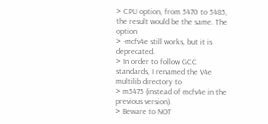> CPU option, from 5470 to 5485, the result would be the same. The option
> -mcfv4e still works, but it is deprecated.
> In order to follow GCC standards, I renamed the V4e multilib directory to
> m5475 (instead of mcfv4e in the previous version).
> Beware to NOT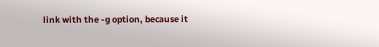link with the -g option, because it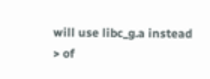will use libc_g.a instead
> of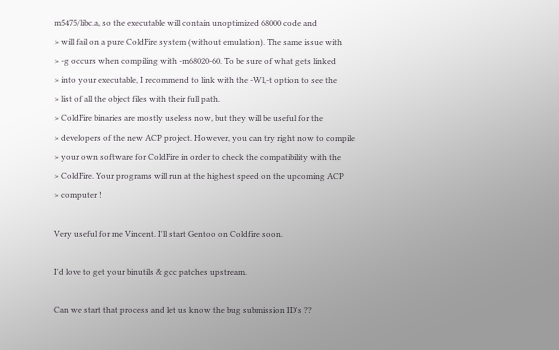m5475/libc.a, so the executable will contain unoptimized 68000 code and
> will fail on a pure ColdFire system (without emulation). The same issue with
> -g occurs when compiling with -m68020-60. To be sure of what gets linked
> into your executable, I recommend to link with the -Wl,-t option to see the
> list of all the object files with their full path.
> ColdFire binaries are mostly useless now, but they will be useful for the
> developers of the new ACP project. However, you can try right now to compile
> your own software for ColdFire in order to check the compatibility with the
> ColdFire. Your programs will run at the highest speed on the upcoming ACP
> computer !

Very useful for me Vincent. I'll start Gentoo on Coldfire soon.

I'd love to get your binutils & gcc patches upstream.

Can we start that process and let us know the bug submission ID's ??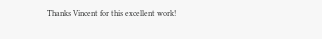Thanks Vincent for this excellent work!